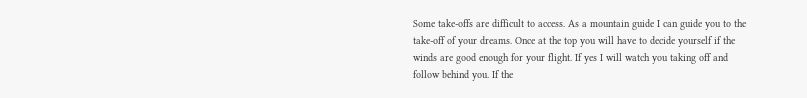Some take-offs are difficult to access. As a mountain guide I can guide you to the take-off of your dreams. Once at the top you will have to decide yourself if the winds are good enough for your flight. If yes I will watch you taking off and follow behind you. If the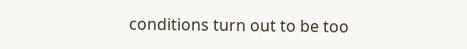conditions turn out to be too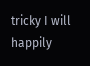tricky I will happily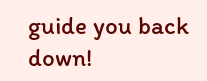guide you back down!